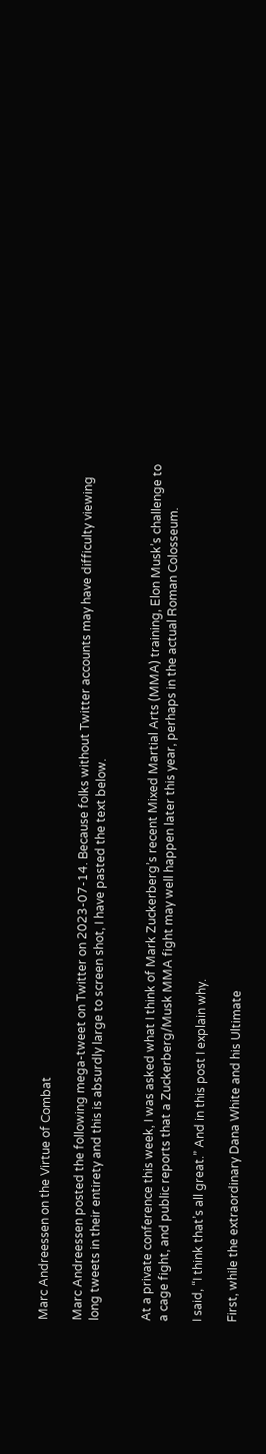Marc Andreessen on the Virtue of Combat

Marc Andreessen posted the following mega-tweet on Twitter on 2023-07-14. Because folks without Twitter accounts may have difficulty viewing long tweets in their entirety and this is absurdly large to screen shot, I have pasted the text below.


At a private conference this week, I was asked what I think of Mark Zuckerberg’s recent Mixed Martial Arts (MMA) training, Elon Musk’s challenge to a cage fight, and public reports that a Zuckerberg/Musk MMA fight may well happen later this year, perhaps in the actual Roman Colosseum.

I said, “I think that’s all great.” And in this post I explain why.

First, while the extraordinary Dana White and his Ultimate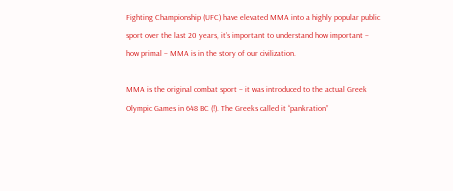Fighting Championship (UFC) have elevated MMA into a highly popular public sport over the last 20 years, it’s important to understand how important – how primal – MMA is in the story of our civilization.

MMA is the original combat sport – it was introduced to the actual Greek Olympic Games in 648 BC (!). The Greeks called it “pankration”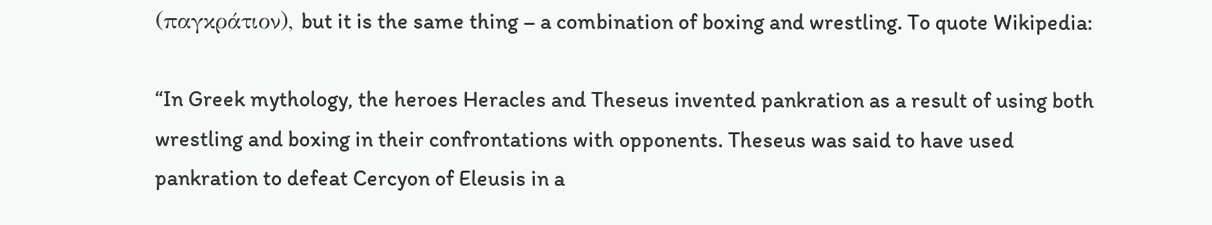(παγκράτιον), but it is the same thing – a combination of boxing and wrestling. To quote Wikipedia:

“In Greek mythology, the heroes Heracles and Theseus invented pankration as a result of using both wrestling and boxing in their confrontations with opponents. Theseus was said to have used pankration to defeat Cercyon of Eleusis in a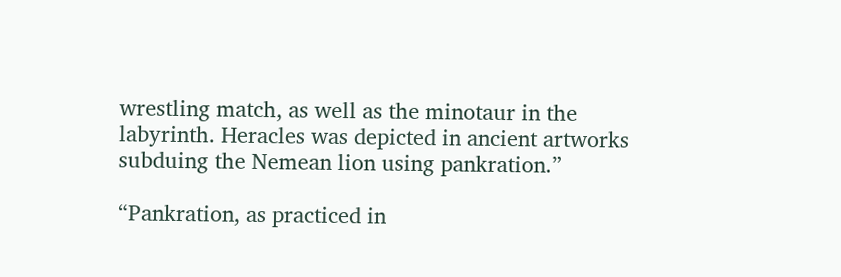wrestling match, as well as the minotaur in the labyrinth. Heracles was depicted in ancient artworks subduing the Nemean lion using pankration.”

“Pankration, as practiced in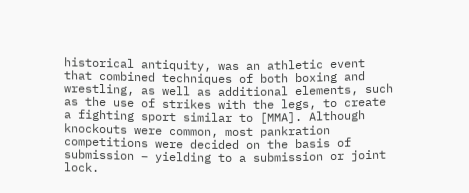historical antiquity, was an athletic event that combined techniques of both boxing and wrestling, as well as additional elements, such as the use of strikes with the legs, to create a fighting sport similar to [MMA]. Although knockouts were common, most pankration competitions were decided on the basis of submission – yielding to a submission or joint lock.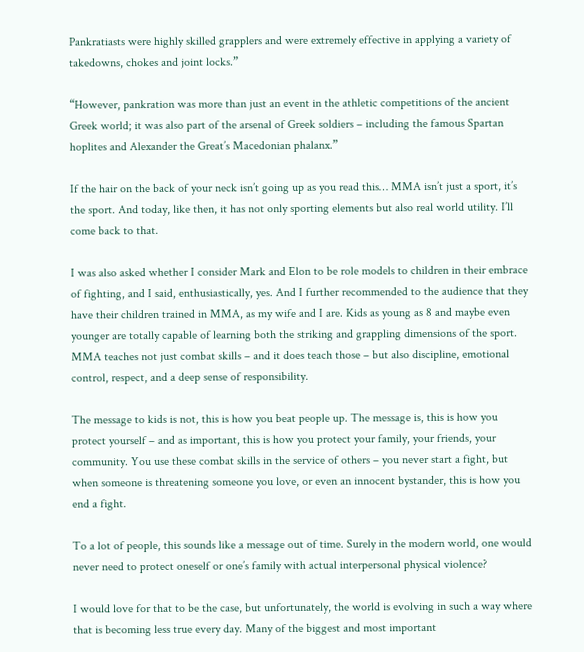Pankratiasts were highly skilled grapplers and were extremely effective in applying a variety of takedowns, chokes and joint locks.”

“However, pankration was more than just an event in the athletic competitions of the ancient Greek world; it was also part of the arsenal of Greek soldiers – including the famous Spartan hoplites and Alexander the Great’s Macedonian phalanx.”

If the hair on the back of your neck isn’t going up as you read this… MMA isn’t just a sport, it’s the sport. And today, like then, it has not only sporting elements but also real world utility. I’ll come back to that.

I was also asked whether I consider Mark and Elon to be role models to children in their embrace of fighting, and I said, enthusiastically, yes. And I further recommended to the audience that they have their children trained in MMA, as my wife and I are. Kids as young as 8 and maybe even younger are totally capable of learning both the striking and grappling dimensions of the sport. MMA teaches not just combat skills – and it does teach those – but also discipline, emotional control, respect, and a deep sense of responsibility.

The message to kids is not, this is how you beat people up. The message is, this is how you protect yourself – and as important, this is how you protect your family, your friends, your community. You use these combat skills in the service of others – you never start a fight, but when someone is threatening someone you love, or even an innocent bystander, this is how you end a fight.

To a lot of people, this sounds like a message out of time. Surely in the modern world, one would never need to protect oneself or one’s family with actual interpersonal physical violence?

I would love for that to be the case, but unfortunately, the world is evolving in such a way where that is becoming less true every day. Many of the biggest and most important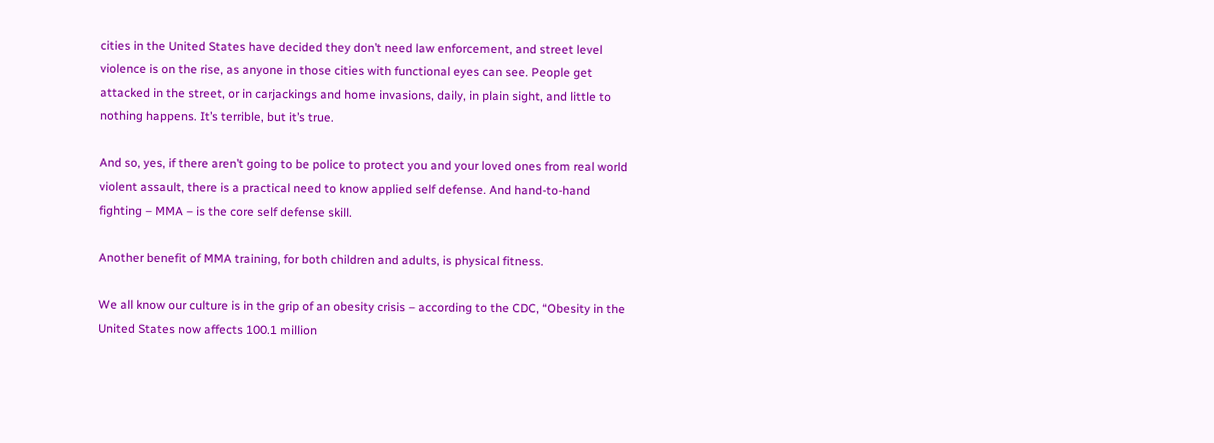cities in the United States have decided they don’t need law enforcement, and street level violence is on the rise, as anyone in those cities with functional eyes can see. People get attacked in the street, or in carjackings and home invasions, daily, in plain sight, and little to nothing happens. It’s terrible, but it’s true.

And so, yes, if there aren’t going to be police to protect you and your loved ones from real world violent assault, there is a practical need to know applied self defense. And hand-to-hand fighting – MMA – is the core self defense skill.

Another benefit of MMA training, for both children and adults, is physical fitness.

We all know our culture is in the grip of an obesity crisis – according to the CDC, “Obesity in the United States now affects 100.1 million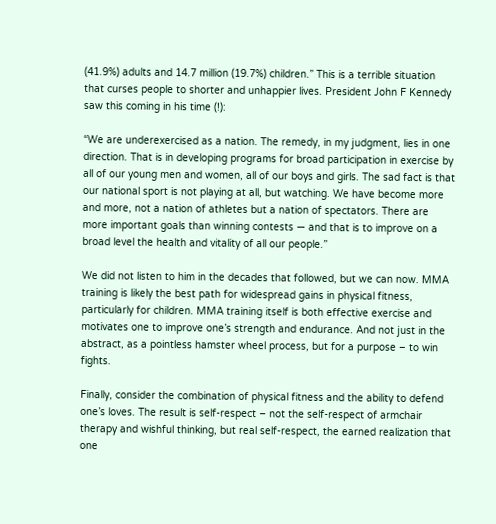(41.9%) adults and 14.7 million (19.7%) children.” This is a terrible situation that curses people to shorter and unhappier lives. President John F Kennedy saw this coming in his time (!):

“We are underexercised as a nation. The remedy, in my judgment, lies in one direction. That is in developing programs for broad participation in exercise by all of our young men and women, all of our boys and girls. The sad fact is that our national sport is not playing at all, but watching. We have become more and more, not a nation of athletes but a nation of spectators. There are more important goals than winning contests — and that is to improve on a broad level the health and vitality of all our people.”

We did not listen to him in the decades that followed, but we can now. MMA training is likely the best path for widespread gains in physical fitness, particularly for children. MMA training itself is both effective exercise and motivates one to improve one’s strength and endurance. And not just in the abstract, as a pointless hamster wheel process, but for a purpose – to win fights.

Finally, consider the combination of physical fitness and the ability to defend one’s loves. The result is self-respect – not the self-respect of armchair therapy and wishful thinking, but real self-respect, the earned realization that one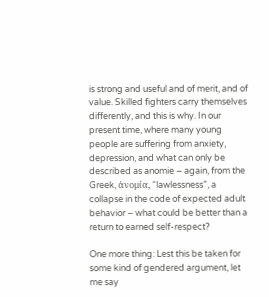is strong and useful and of merit, and of value. Skilled fighters carry themselves differently, and this is why. In our present time, where many young people are suffering from anxiety, depression, and what can only be described as anomie – again, from the Greek, ἀνομία, “lawlessness”, a collapse in the code of expected adult behavior – what could be better than a return to earned self-respect?

One more thing: Lest this be taken for some kind of gendered argument, let me say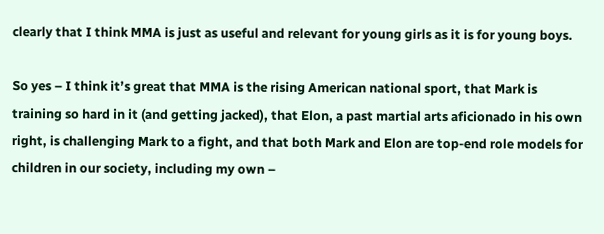clearly that I think MMA is just as useful and relevant for young girls as it is for young boys.

So yes – I think it’s great that MMA is the rising American national sport, that Mark is training so hard in it (and getting jacked), that Elon, a past martial arts aficionado in his own right, is challenging Mark to a fight, and that both Mark and Elon are top-end role models for children in our society, including my own –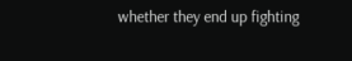whether they end up fighting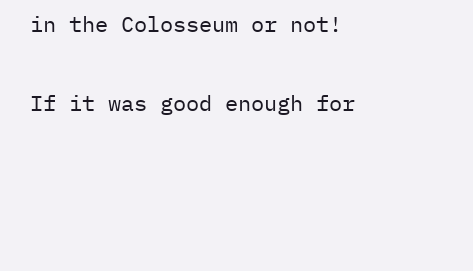in the Colosseum or not!

If it was good enough for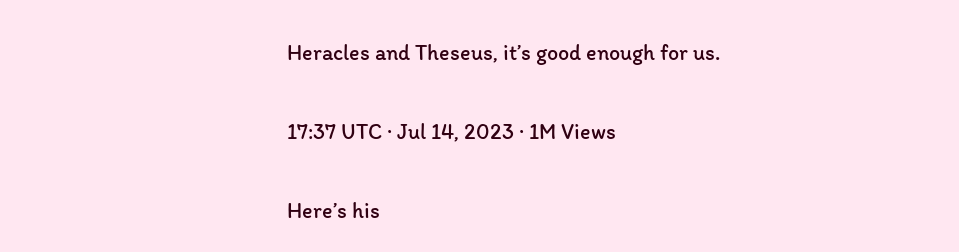Heracles and Theseus, it’s good enough for us.


17:37 UTC · Jul 14, 2023 · 1M Views


Here’s his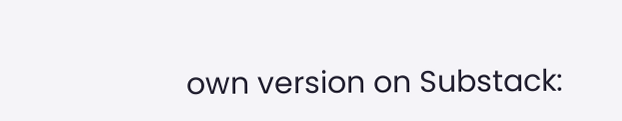own version on Substack: